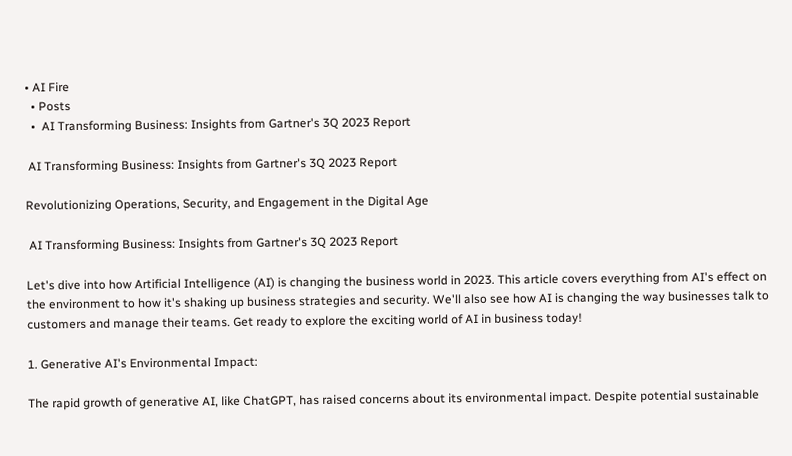• AI Fire
  • Posts
  •  AI Transforming Business: Insights from Gartner's 3Q 2023 Report

 AI Transforming Business: Insights from Gartner's 3Q 2023 Report

Revolutionizing Operations, Security, and Engagement in the Digital Age

 AI Transforming Business: Insights from Gartner's 3Q 2023 Report

Let's dive into how Artificial Intelligence (AI) is changing the business world in 2023. This article covers everything from AI's effect on the environment to how it's shaking up business strategies and security. We'll also see how AI is changing the way businesses talk to customers and manage their teams. Get ready to explore the exciting world of AI in business today!

1. Generative AI's Environmental Impact:

The rapid growth of generative AI, like ChatGPT, has raised concerns about its environmental impact. Despite potential sustainable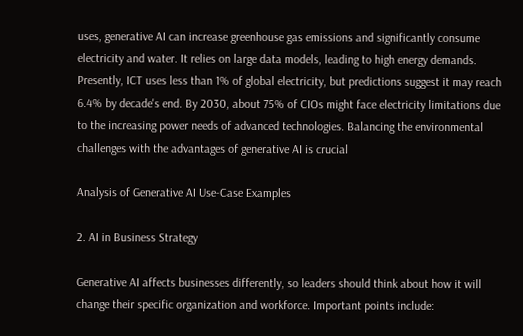uses, generative AI can increase greenhouse gas emissions and significantly consume electricity and water. It relies on large data models, leading to high energy demands. Presently, ICT uses less than 1% of global electricity, but predictions suggest it may reach 6.4% by decade's end. By 2030, about 75% of CIOs might face electricity limitations due to the increasing power needs of advanced technologies. Balancing the environmental challenges with the advantages of generative AI is crucial

Analysis of Generative AI Use-Case Examples

2. AI in Business Strategy

Generative AI affects businesses differently, so leaders should think about how it will change their specific organization and workforce. Important points include: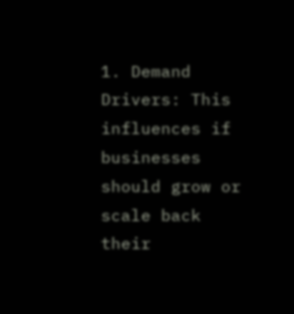1. Demand Drivers: This influences if businesses should grow or scale back their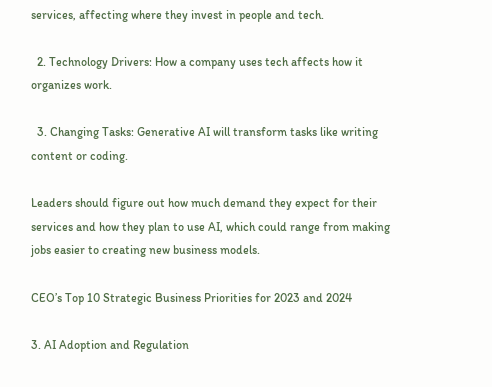services, affecting where they invest in people and tech.

  2. Technology Drivers: How a company uses tech affects how it organizes work.

  3. Changing Tasks: Generative AI will transform tasks like writing content or coding.

Leaders should figure out how much demand they expect for their services and how they plan to use AI, which could range from making jobs easier to creating new business models.

CEO’s Top 10 Strategic Business Priorities for 2023 and 2024

3. AI Adoption and Regulation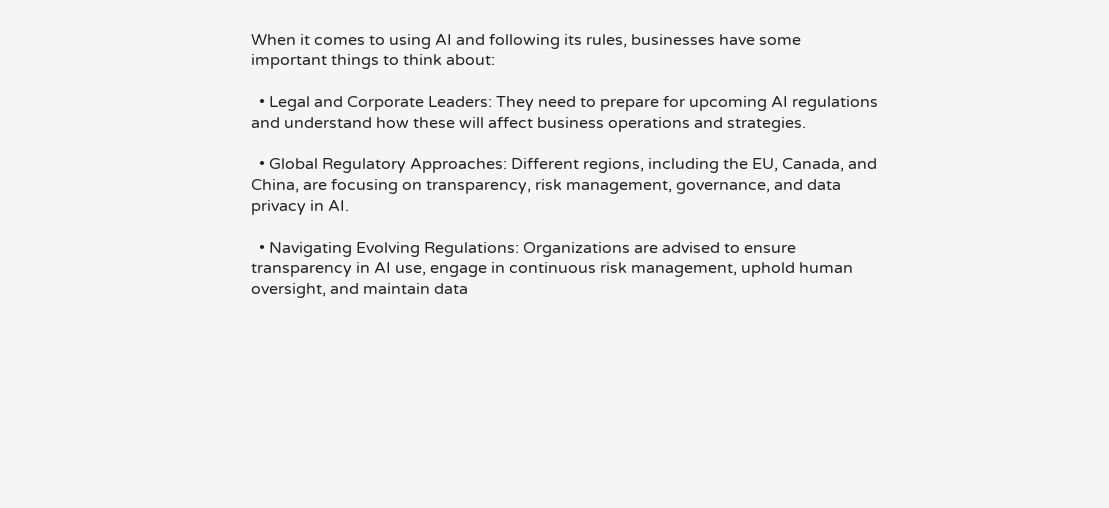When it comes to using AI and following its rules, businesses have some important things to think about:

  • Legal and Corporate Leaders: They need to prepare for upcoming AI regulations and understand how these will affect business operations and strategies.

  • Global Regulatory Approaches: Different regions, including the EU, Canada, and China, are focusing on transparency, risk management, governance, and data privacy in AI.

  • Navigating Evolving Regulations: Organizations are advised to ensure transparency in AI use, engage in continuous risk management, uphold human oversight, and maintain data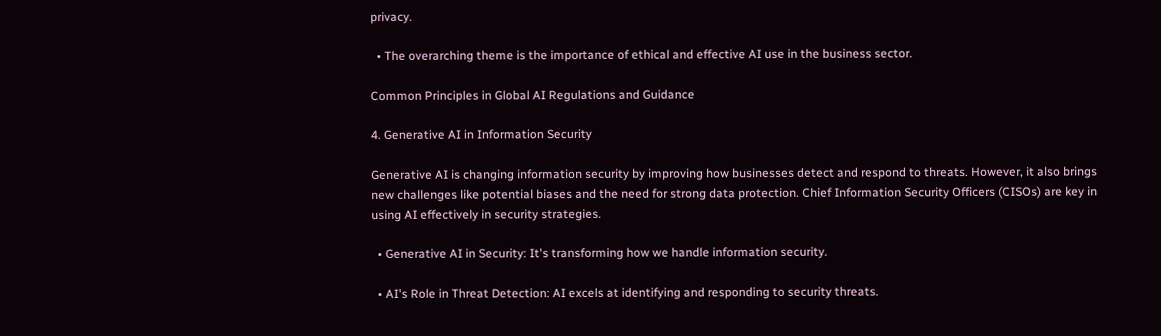privacy.

  • The overarching theme is the importance of ethical and effective AI use in the business sector.

Common Principles in Global AI Regulations and Guidance

4. Generative AI in Information Security

Generative AI is changing information security by improving how businesses detect and respond to threats. However, it also brings new challenges like potential biases and the need for strong data protection. Chief Information Security Officers (CISOs) are key in using AI effectively in security strategies.

  • Generative AI in Security: It's transforming how we handle information security.

  • AI's Role in Threat Detection: AI excels at identifying and responding to security threats.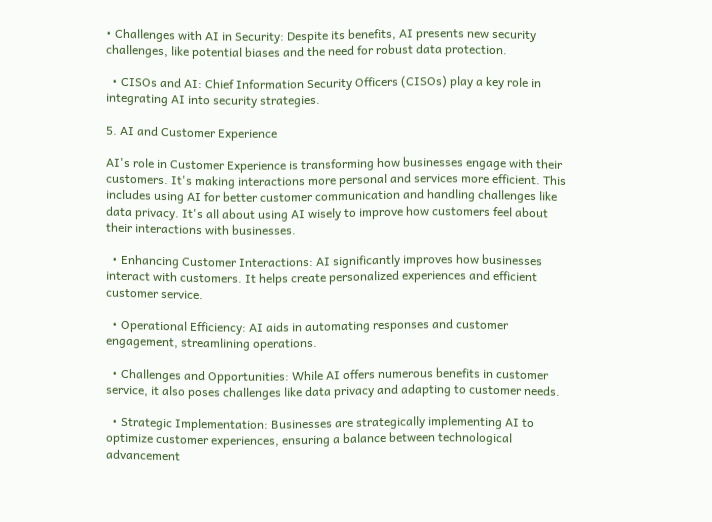• Challenges with AI in Security: Despite its benefits, AI presents new security challenges, like potential biases and the need for robust data protection.

  • CISOs and AI: Chief Information Security Officers (CISOs) play a key role in integrating AI into security strategies.

5. AI and Customer Experience

AI's role in Customer Experience is transforming how businesses engage with their customers. It's making interactions more personal and services more efficient. This includes using AI for better customer communication and handling challenges like data privacy. It's all about using AI wisely to improve how customers feel about their interactions with businesses.

  • Enhancing Customer Interactions: AI significantly improves how businesses interact with customers. It helps create personalized experiences and efficient customer service.

  • Operational Efficiency: AI aids in automating responses and customer engagement, streamlining operations.

  • Challenges and Opportunities: While AI offers numerous benefits in customer service, it also poses challenges like data privacy and adapting to customer needs.

  • Strategic Implementation: Businesses are strategically implementing AI to optimize customer experiences, ensuring a balance between technological advancement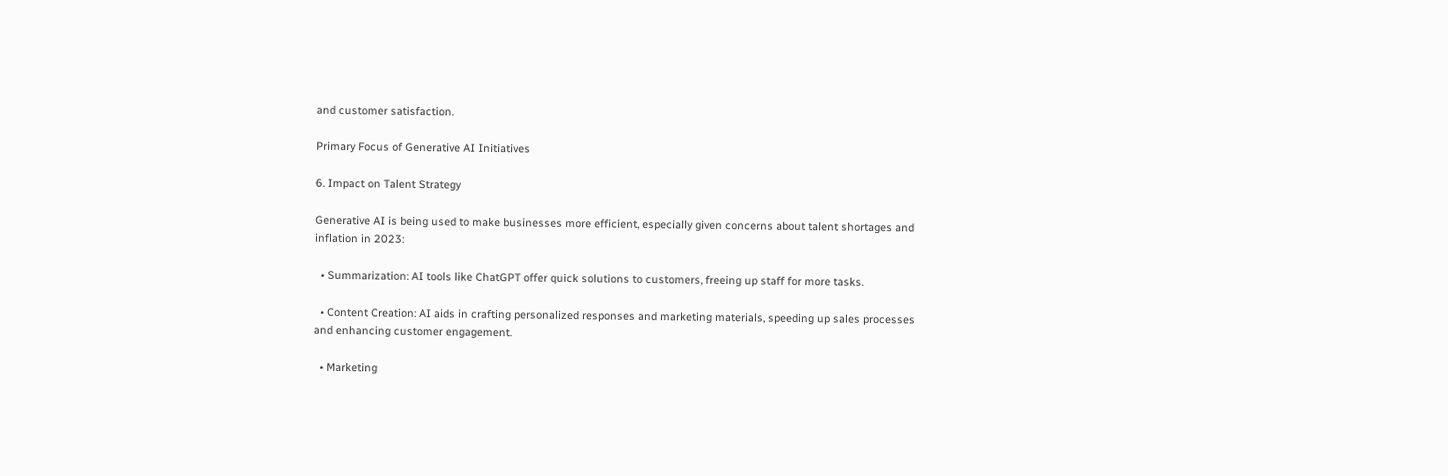and customer satisfaction.

Primary Focus of Generative AI Initiatives

6. Impact on Talent Strategy

Generative AI is being used to make businesses more efficient, especially given concerns about talent shortages and inflation in 2023:

  • Summarization: AI tools like ChatGPT offer quick solutions to customers, freeing up staff for more tasks.

  • Content Creation: AI aids in crafting personalized responses and marketing materials, speeding up sales processes and enhancing customer engagement.

  • Marketing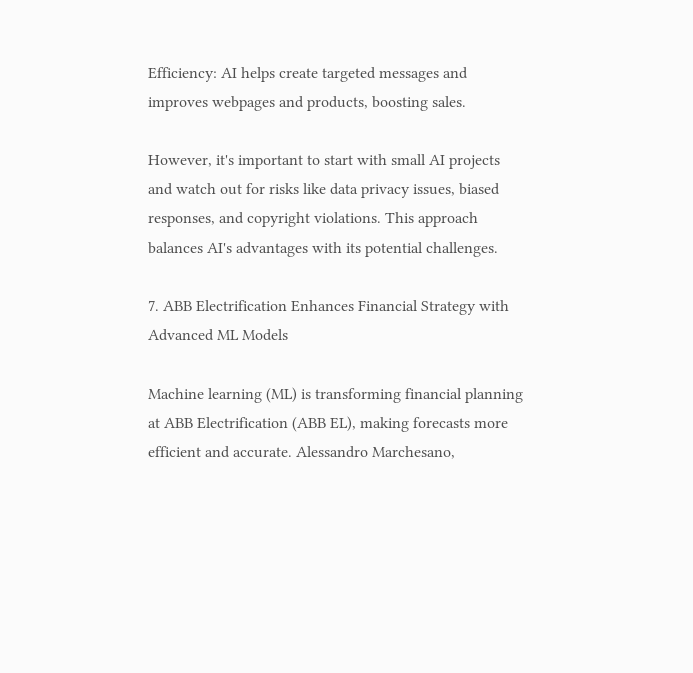Efficiency: AI helps create targeted messages and improves webpages and products, boosting sales.

However, it's important to start with small AI projects and watch out for risks like data privacy issues, biased responses, and copyright violations. This approach balances AI's advantages with its potential challenges.

7. ABB Electrification Enhances Financial Strategy with Advanced ML Models

Machine learning (ML) is transforming financial planning at ABB Electrification (ABB EL), making forecasts more efficient and accurate. Alessandro Marchesano,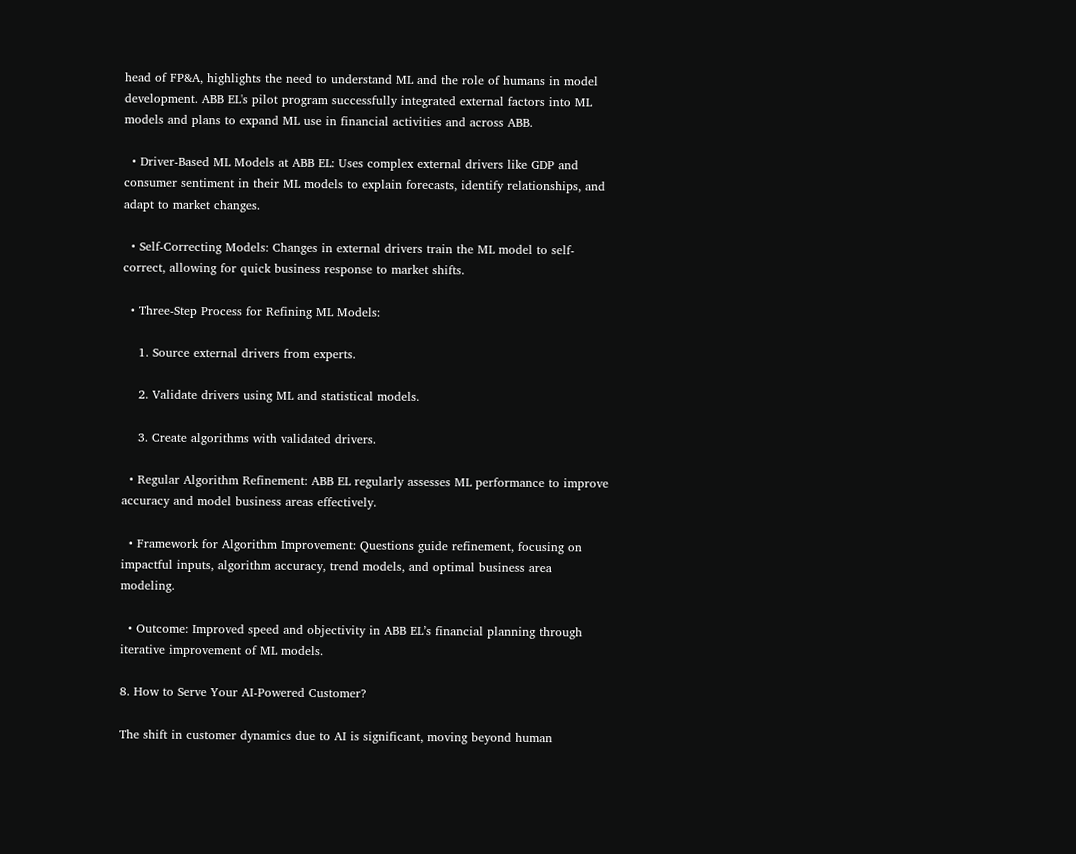head of FP&A, highlights the need to understand ML and the role of humans in model development. ABB EL's pilot program successfully integrated external factors into ML models and plans to expand ML use in financial activities and across ABB.

  • Driver-Based ML Models at ABB EL: Uses complex external drivers like GDP and consumer sentiment in their ML models to explain forecasts, identify relationships, and adapt to market changes.

  • Self-Correcting Models: Changes in external drivers train the ML model to self-correct, allowing for quick business response to market shifts.

  • Three-Step Process for Refining ML Models:

    1. Source external drivers from experts.

    2. Validate drivers using ML and statistical models.

    3. Create algorithms with validated drivers.

  • Regular Algorithm Refinement: ABB EL regularly assesses ML performance to improve accuracy and model business areas effectively.

  • Framework for Algorithm Improvement: Questions guide refinement, focusing on impactful inputs, algorithm accuracy, trend models, and optimal business area modeling.

  • Outcome: Improved speed and objectivity in ABB EL’s financial planning through iterative improvement of ML models.

8. How to Serve Your AI-Powered Customer?

The shift in customer dynamics due to AI is significant, moving beyond human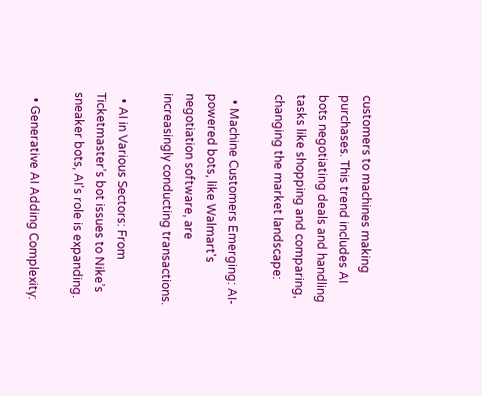customers to machines making purchases. This trend includes AI bots negotiating deals and handling tasks like shopping and comparing, changing the market landscape:

  • Machine Customers Emerging: AI-powered bots, like Walmart's negotiation software, are increasingly conducting transactions.

  • AI in Various Sectors: From Ticketmaster’s bot issues to Nike’s sneaker bots, AI's role is expanding.

  • Generative AI Adding Complexity: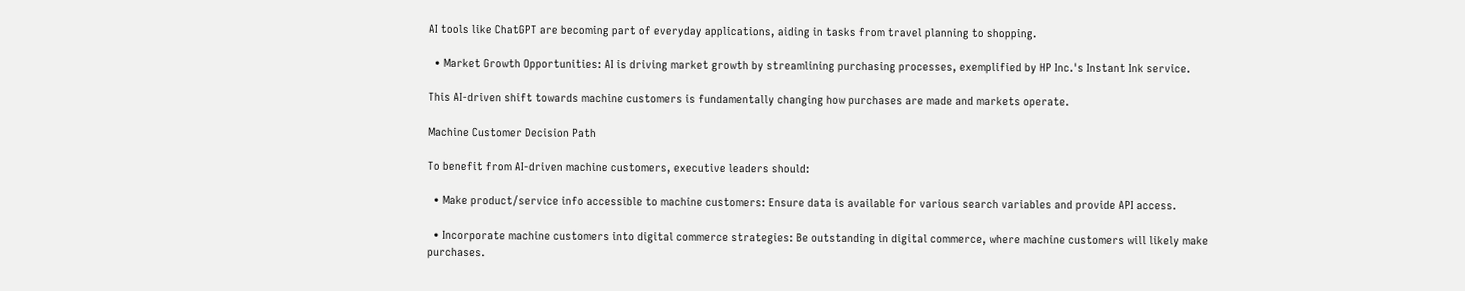AI tools like ChatGPT are becoming part of everyday applications, aiding in tasks from travel planning to shopping.

  • Market Growth Opportunities: AI is driving market growth by streamlining purchasing processes, exemplified by HP Inc.'s Instant Ink service.

This AI-driven shift towards machine customers is fundamentally changing how purchases are made and markets operate.

Machine Customer Decision Path

To benefit from AI-driven machine customers, executive leaders should:

  • Make product/service info accessible to machine customers: Ensure data is available for various search variables and provide API access.

  • Incorporate machine customers into digital commerce strategies: Be outstanding in digital commerce, where machine customers will likely make purchases.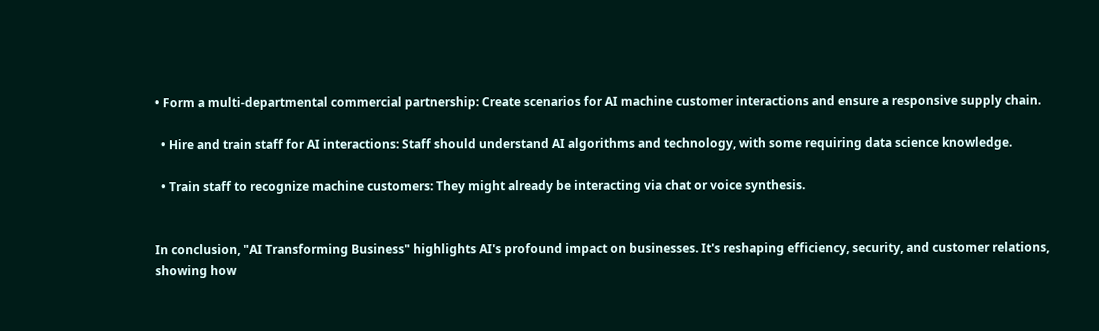• Form a multi-departmental commercial partnership: Create scenarios for AI machine customer interactions and ensure a responsive supply chain.

  • Hire and train staff for AI interactions: Staff should understand AI algorithms and technology, with some requiring data science knowledge.

  • Train staff to recognize machine customers: They might already be interacting via chat or voice synthesis.


In conclusion, "AI Transforming Business" highlights AI's profound impact on businesses. It's reshaping efficiency, security, and customer relations, showing how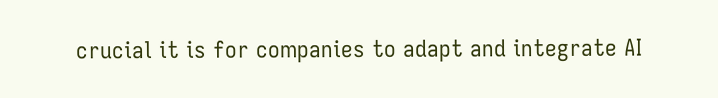crucial it is for companies to adapt and integrate AI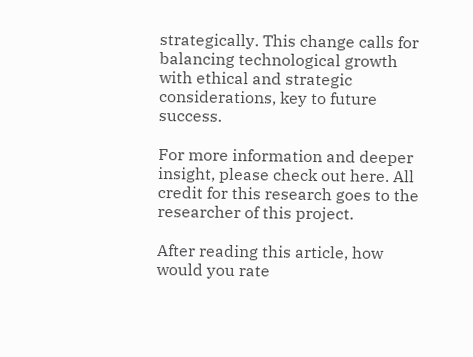strategically. This change calls for balancing technological growth with ethical and strategic considerations, key to future success.

For more information and deeper insight, please check out here. All credit for this research goes to the researcher of this project.

After reading this article, how would you rate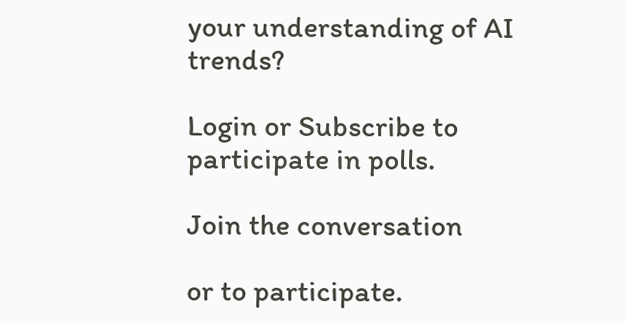your understanding of AI trends?

Login or Subscribe to participate in polls.

Join the conversation

or to participate.